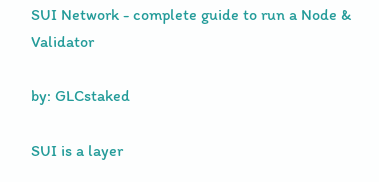SUI Network - complete guide to run a Node & Validator

by: GLCstaked

SUI is a layer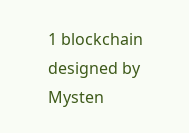1 blockchain designed by Mysten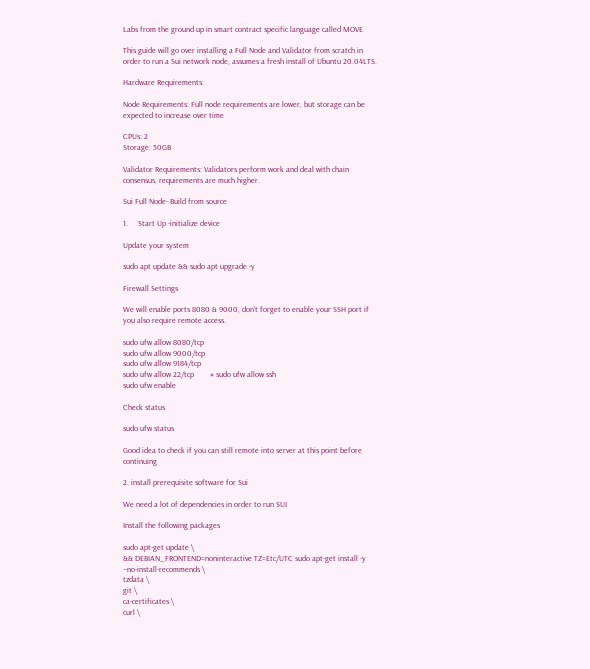Labs from the ground up in smart contract specific language called MOVE

This guide will go over installing a Full Node and Validator from scratch in order to run a Sui network node, assumes a fresh install of Ubuntu 20.04LTS.

Hardware Requirements:

Node Requirements: Full node requirements are lower, but storage can be expected to increase over time

CPUs: 2
Storage: 50GB

Validator Requirements: Validators perform work and deal with chain consensus, requirements are much higher.

Sui Full Node- Build from source

1.     Start Up -initialize device

Update your system

sudo apt update && sudo apt upgrade -y

Firewall Settings

We will enable ports 8080 & 9000, don’t forget to enable your SSH port if you also require remote access.

sudo ufw allow 8080/tcp
sudo ufw allow 9000/tcp
sudo ufw allow 9184/tcp
sudo ufw allow 22/tcp        # sudo ufw allow ssh
sudo ufw enable

Check status

sudo ufw status

Good idea to check if you can still remote into server at this point before continuing

2. install prerequisite software for Sui

We need a lot of dependencies in order to run SUI

Install the following packages

sudo apt-get update \
&& DEBIAN_FRONTEND=noninteractive TZ=Etc/UTC sudo apt-get install -y --no-install-recommends \
tzdata \
git \
ca-certificates \
curl \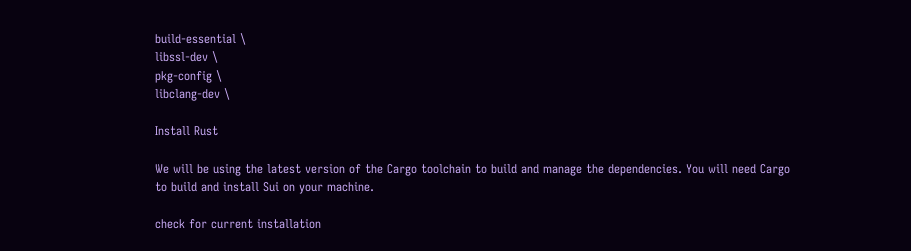build-essential \
libssl-dev \
pkg-config \
libclang-dev \

Install Rust

We will be using the latest version of the Cargo toolchain to build and manage the dependencies. You will need Cargo to build and install Sui on your machine.

check for current installation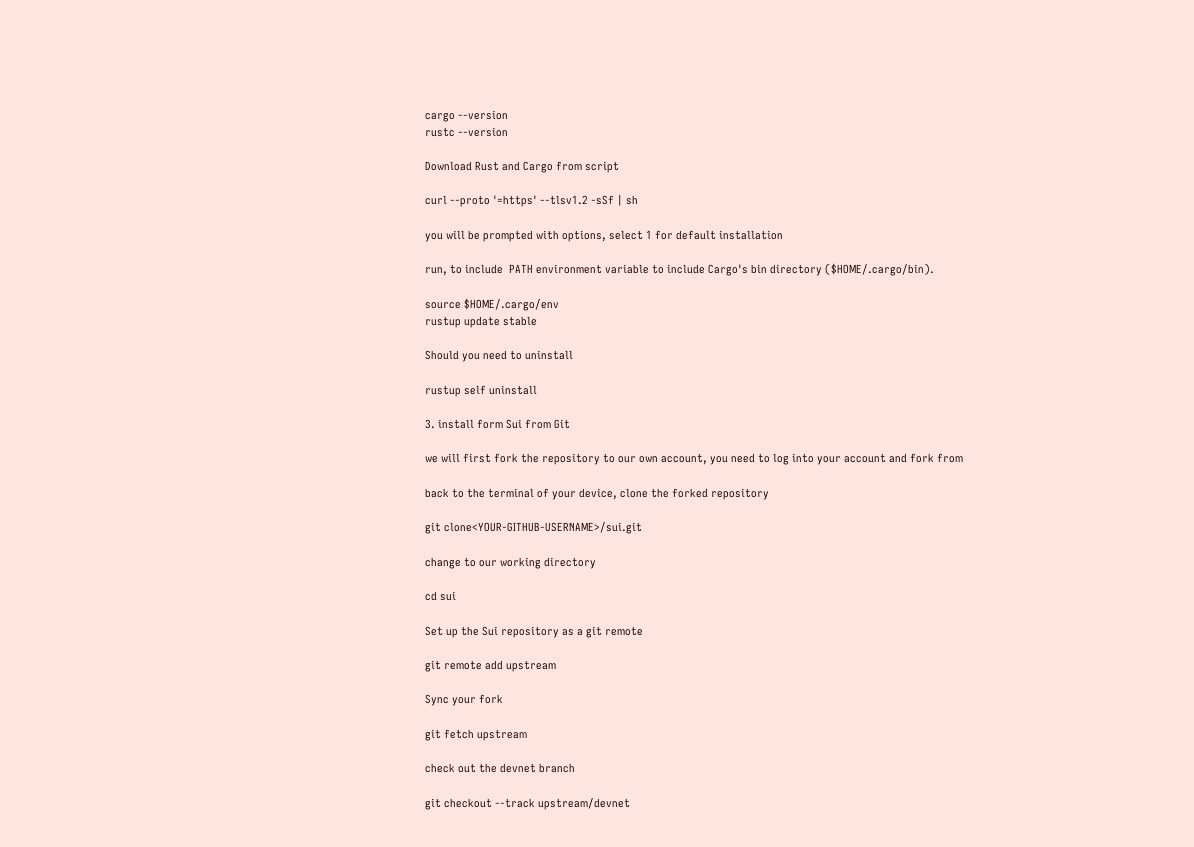cargo --version
rustc --version

Download Rust and Cargo from script

curl --proto '=https' --tlsv1.2 -sSf | sh

you will be prompted with options, select 1 for default installation

run, to include  PATH environment variable to include Cargo's bin directory ($HOME/.cargo/bin).

source $HOME/.cargo/env
rustup update stable

Should you need to uninstall

rustup self uninstall

3. install form Sui from Git

we will first fork the repository to our own account, you need to log into your account and fork from

back to the terminal of your device, clone the forked repository

git clone<YOUR-GITHUB-USERNAME>/sui.git

change to our working directory

cd sui

Set up the Sui repository as a git remote

git remote add upstream

Sync your fork

git fetch upstream

check out the devnet branch

git checkout --track upstream/devnet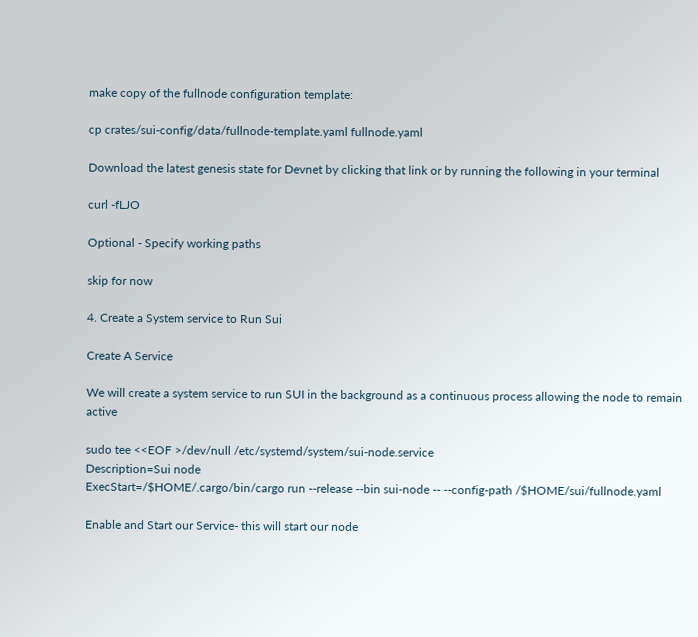make copy of the fullnode configuration template:

cp crates/sui-config/data/fullnode-template.yaml fullnode.yaml

Download the latest genesis state for Devnet by clicking that link or by running the following in your terminal

curl -fLJO

Optional - Specify working paths

skip for now

4. Create a System service to Run Sui

Create A Service

We will create a system service to run SUI in the background as a continuous process allowing the node to remain active

sudo tee <<EOF >/dev/null /etc/systemd/system/sui-node.service
Description=Sui node
ExecStart=/$HOME/.cargo/bin/cargo run --release --bin sui-node -- --config-path /$HOME/sui/fullnode.yaml

Enable and Start our Service- this will start our node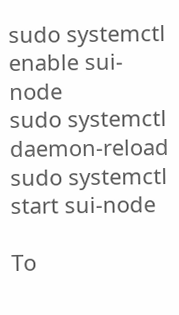sudo systemctl enable sui-node
sudo systemctl daemon-reload
sudo systemctl start sui-node

To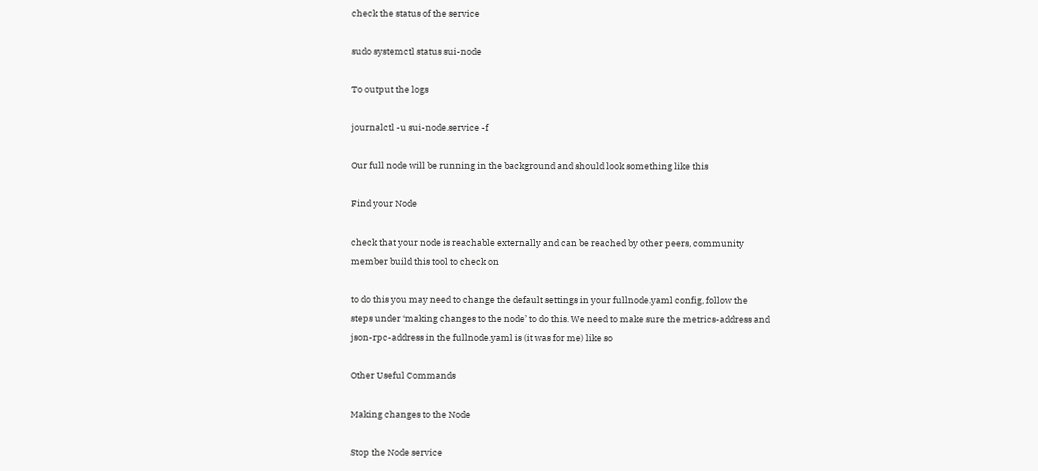check the status of the service

sudo systemctl status sui-node

To output the logs

journalctl -u sui-node.service -f

Our full node will be running in the background and should look something like this

Find your Node

check that your node is reachable externally and can be reached by other peers, community member build this tool to check on

to do this you may need to change the default settings in your fullnode.yaml config, follow the steps under ‘making changes to the node’ to do this. We need to make sure the metrics-address and json-rpc-address in the fullnode.yaml is (it was for me) like so

Other Useful Commands

Making changes to the Node

Stop the Node service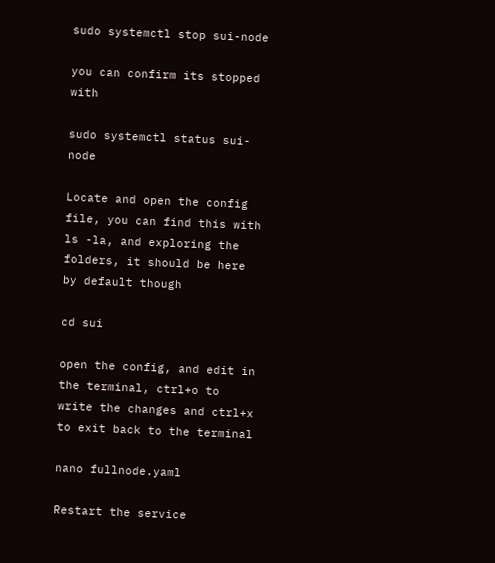sudo systemctl stop sui-node

you can confirm its stopped with

sudo systemctl status sui-node

Locate and open the config file, you can find this with ls -la, and exploring the folders, it should be here by default though

cd sui

open the config, and edit in the terminal, ctrl+o to write the changes and ctrl+x to exit back to the terminal

nano fullnode.yaml

Restart the service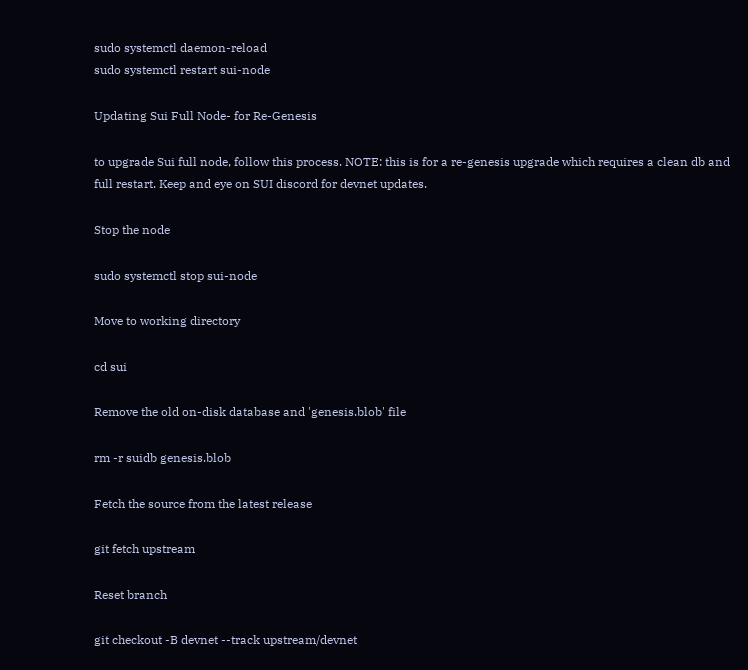sudo systemctl daemon-reload
sudo systemctl restart sui-node

Updating Sui Full Node- for Re-Genesis

to upgrade Sui full node, follow this process. NOTE: this is for a re-genesis upgrade which requires a clean db and full restart. Keep and eye on SUI discord for devnet updates.

Stop the node

sudo systemctl stop sui-node

Move to working directory

cd sui

Remove the old on-disk database and 'genesis.blob' file

rm -r suidb genesis.blob

Fetch the source from the latest release

git fetch upstream

Reset branch

git checkout -B devnet --track upstream/devnet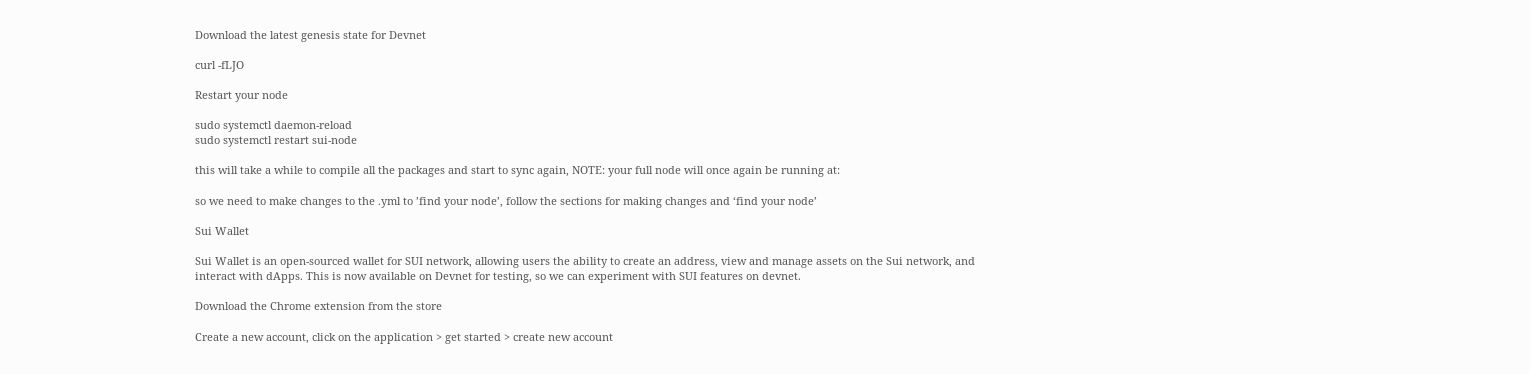Download the latest genesis state for Devnet

curl -fLJO

Restart your node

sudo systemctl daemon-reload
sudo systemctl restart sui-node

this will take a while to compile all the packages and start to sync again, NOTE: your full node will once again be running at:

so we need to make changes to the .yml to ’find your node’, follow the sections for making changes and ‘find your node’

Sui Wallet

Sui Wallet is an open-sourced wallet for SUI network, allowing users the ability to create an address, view and manage assets on the Sui network, and interact with dApps. This is now available on Devnet for testing, so we can experiment with SUI features on devnet.

Download the Chrome extension from the store

Create a new account, click on the application > get started > create new account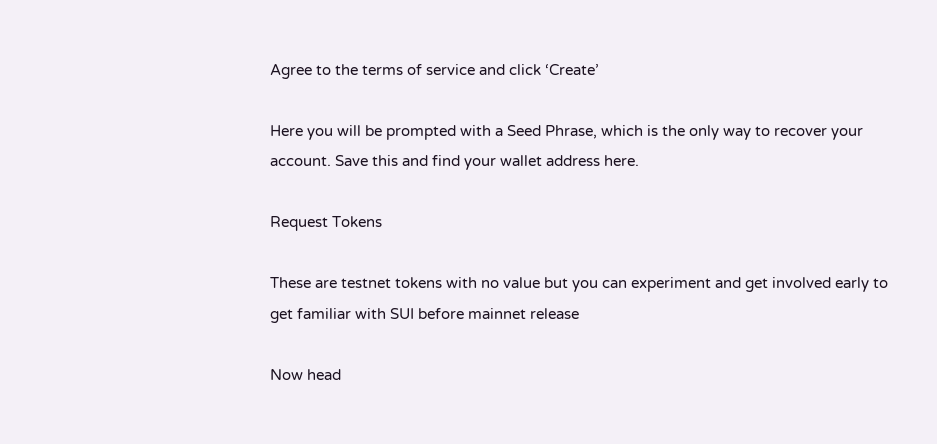Agree to the terms of service and click ‘Create’

Here you will be prompted with a Seed Phrase, which is the only way to recover your account. Save this and find your wallet address here.

Request Tokens

These are testnet tokens with no value but you can experiment and get involved early to get familiar with SUI before mainnet release

Now head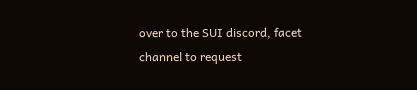over to the SUI discord, facet channel to request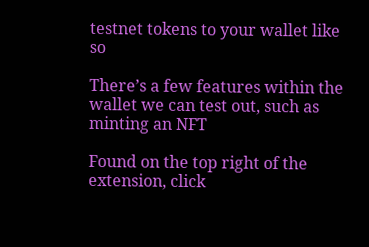testnet tokens to your wallet like so

There’s a few features within the wallet we can test out, such as minting an NFT

Found on the top right of the extension, click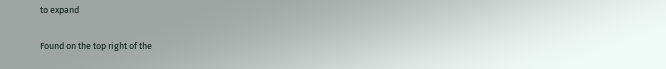to expand

Found on the top right of the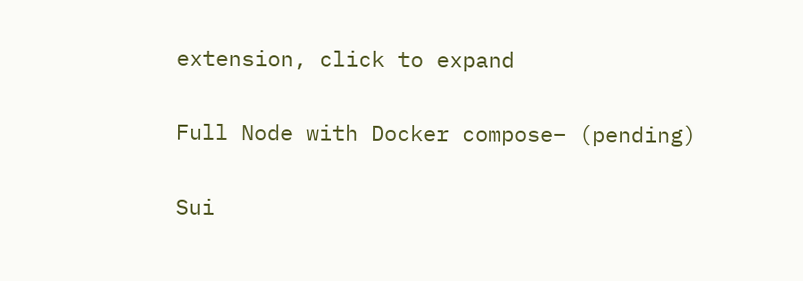extension, click to expand

Full Node with Docker compose– (pending)

Sui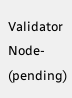Validator Node- (pending)